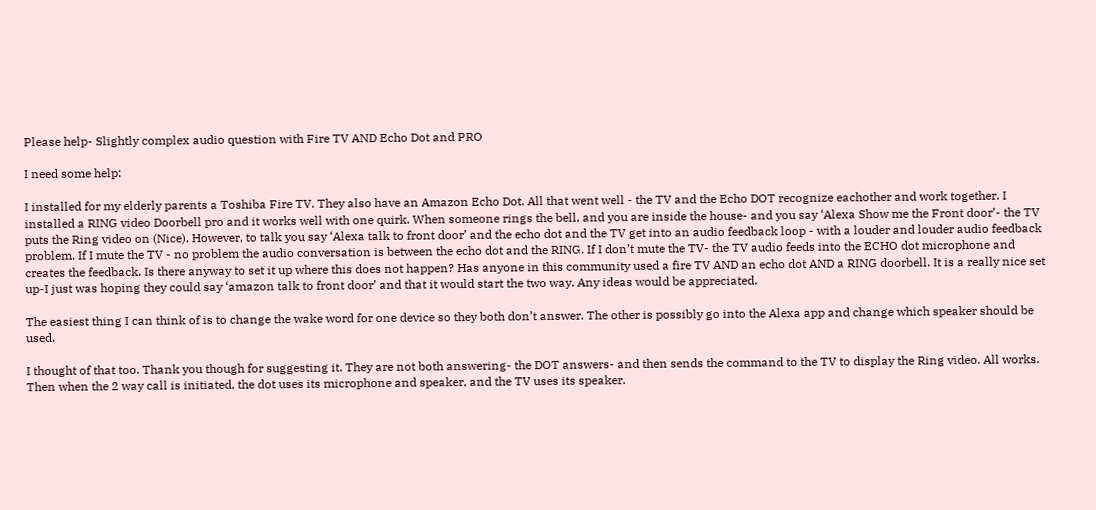Please help- Slightly complex audio question with Fire TV AND Echo Dot and PRO

I need some help:

I installed for my elderly parents a Toshiba Fire TV. They also have an Amazon Echo Dot. All that went well - the TV and the Echo DOT recognize eachother and work together. I installed a RING video Doorbell pro and it works well with one quirk. When someone rings the bell, and you are inside the house- and you say ‘Alexa Show me the Front door’- the TV puts the Ring video on (Nice). However, to talk you say ‘Alexa talk to front door’ and the echo dot and the TV get into an audio feedback loop - with a louder and louder audio feedback problem. If I mute the TV - no problem the audio conversation is between the echo dot and the RING. If I don’t mute the TV- the TV audio feeds into the ECHO dot microphone and creates the feedback. Is there anyway to set it up where this does not happen? Has anyone in this community used a fire TV AND an echo dot AND a RING doorbell. It is a really nice set up-I just was hoping they could say ‘amazon talk to front door’ and that it would start the two way. Any ideas would be appreciated.

The easiest thing I can think of is to change the wake word for one device so they both don’t answer. The other is possibly go into the Alexa app and change which speaker should be used.

I thought of that too. Thank you though for suggesting it. They are not both answering- the DOT answers- and then sends the command to the TV to display the Ring video. All works. Then when the 2 way call is initiated, the dot uses its microphone and speaker, and the TV uses its speaker.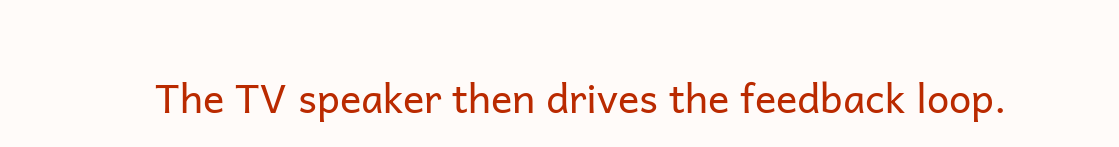The TV speaker then drives the feedback loop.